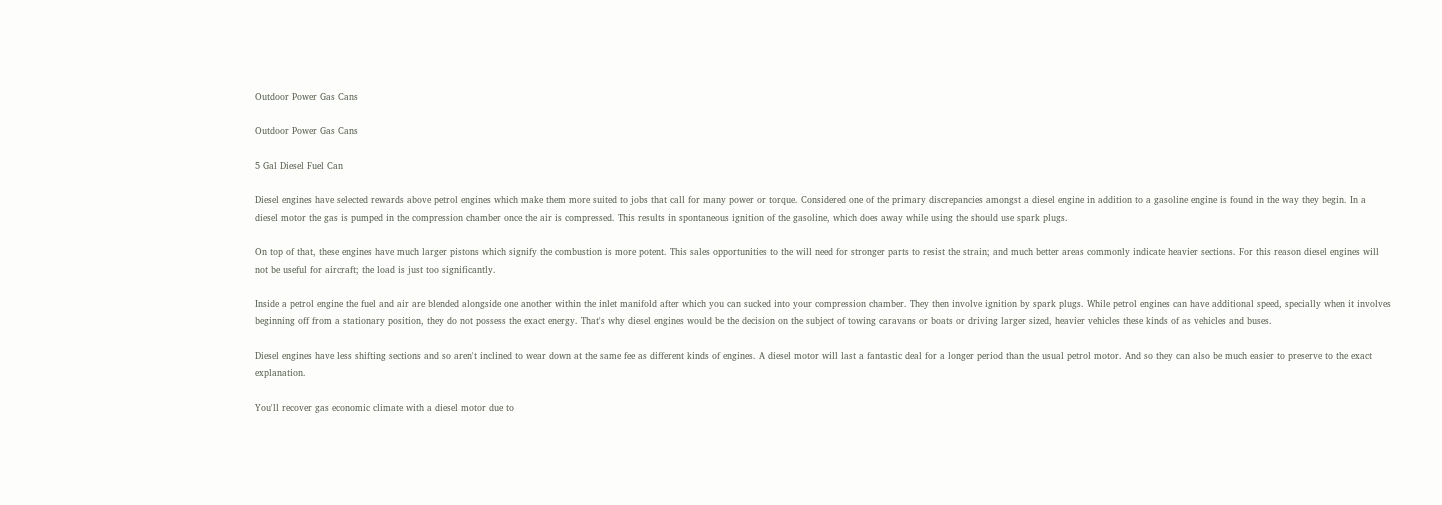Outdoor Power Gas Cans

Outdoor Power Gas Cans

5 Gal Diesel Fuel Can

Diesel engines have selected rewards above petrol engines which make them more suited to jobs that call for many power or torque. Considered one of the primary discrepancies amongst a diesel engine in addition to a gasoline engine is found in the way they begin. In a diesel motor the gas is pumped in the compression chamber once the air is compressed. This results in spontaneous ignition of the gasoline, which does away while using the should use spark plugs.

On top of that, these engines have much larger pistons which signify the combustion is more potent. This sales opportunities to the will need for stronger parts to resist the strain; and much better areas commonly indicate heavier sections. For this reason diesel engines will not be useful for aircraft; the load is just too significantly.

Inside a petrol engine the fuel and air are blended alongside one another within the inlet manifold after which you can sucked into your compression chamber. They then involve ignition by spark plugs. While petrol engines can have additional speed, specially when it involves beginning off from a stationary position, they do not possess the exact energy. That's why diesel engines would be the decision on the subject of towing caravans or boats or driving larger sized, heavier vehicles these kinds of as vehicles and buses.

Diesel engines have less shifting sections and so aren't inclined to wear down at the same fee as different kinds of engines. A diesel motor will last a fantastic deal for a longer period than the usual petrol motor. And so they can also be much easier to preserve to the exact explanation.

You'll recover gas economic climate with a diesel motor due to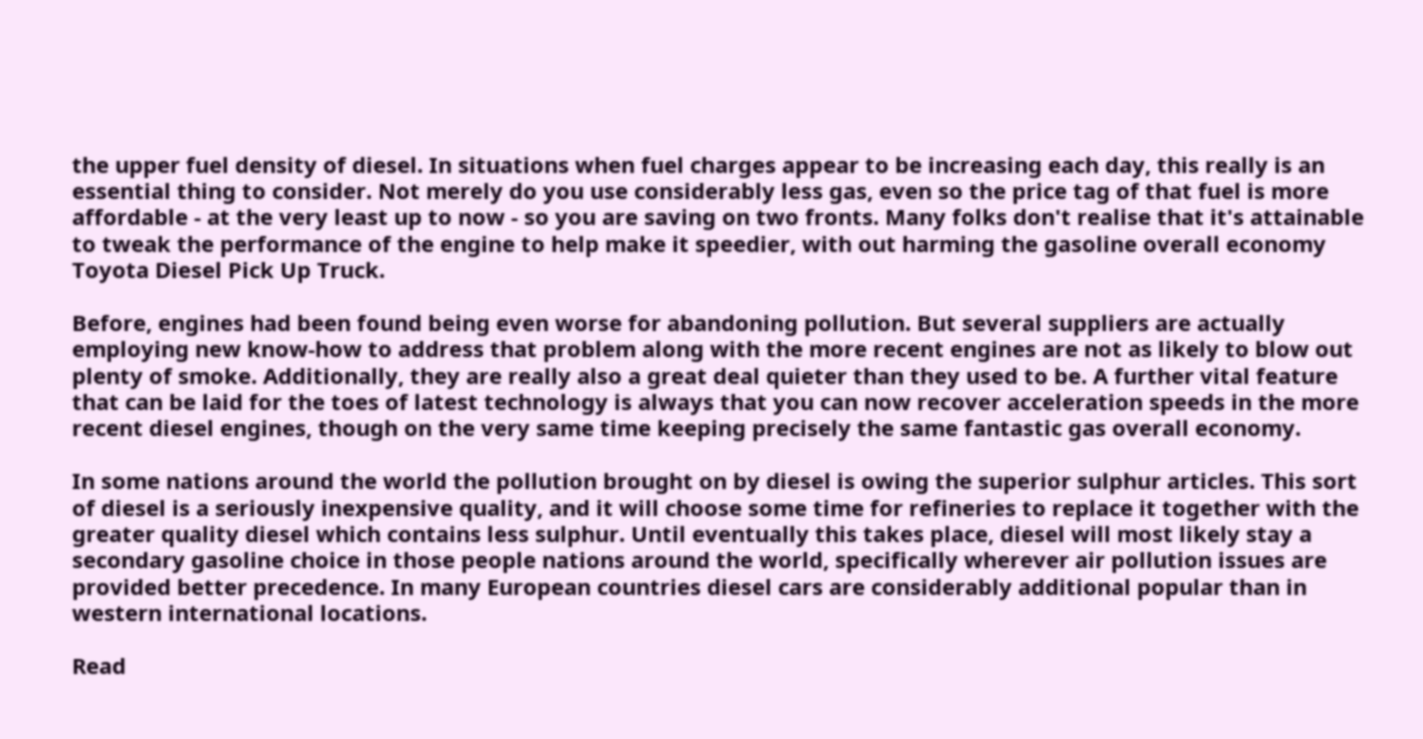the upper fuel density of diesel. In situations when fuel charges appear to be increasing each day, this really is an essential thing to consider. Not merely do you use considerably less gas, even so the price tag of that fuel is more affordable - at the very least up to now - so you are saving on two fronts. Many folks don't realise that it's attainable to tweak the performance of the engine to help make it speedier, with out harming the gasoline overall economy Toyota Diesel Pick Up Truck.

Before, engines had been found being even worse for abandoning pollution. But several suppliers are actually employing new know-how to address that problem along with the more recent engines are not as likely to blow out plenty of smoke. Additionally, they are really also a great deal quieter than they used to be. A further vital feature that can be laid for the toes of latest technology is always that you can now recover acceleration speeds in the more recent diesel engines, though on the very same time keeping precisely the same fantastic gas overall economy.

In some nations around the world the pollution brought on by diesel is owing the superior sulphur articles. This sort of diesel is a seriously inexpensive quality, and it will choose some time for refineries to replace it together with the greater quality diesel which contains less sulphur. Until eventually this takes place, diesel will most likely stay a secondary gasoline choice in those people nations around the world, specifically wherever air pollution issues are provided better precedence. In many European countries diesel cars are considerably additional popular than in western international locations.

Read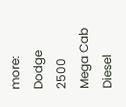more: Dodge 2500 Mega Cab Diesel